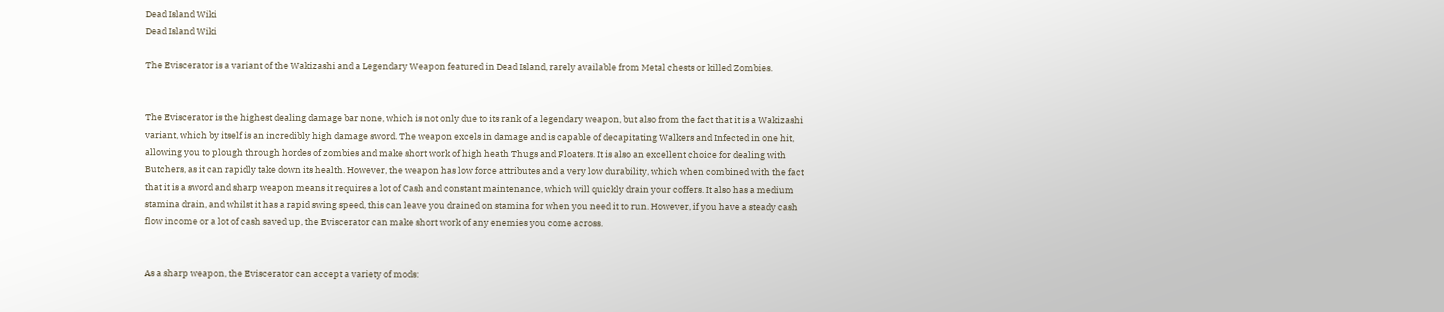Dead Island Wiki
Dead Island Wiki

The Eviscerator is a variant of the Wakizashi and a Legendary Weapon featured in Dead Island, rarely available from Metal chests or killed Zombies.


The Eviscerator is the highest dealing damage bar none, which is not only due to its rank of a legendary weapon, but also from the fact that it is a Wakizashi variant, which by itself is an incredibly high damage sword. The weapon excels in damage and is capable of decapitating Walkers and Infected in one hit, allowing you to plough through hordes of zombies and make short work of high heath Thugs and Floaters. It is also an excellent choice for dealing with Butchers, as it can rapidly take down its health. However, the weapon has low force attributes and a very low durability, which when combined with the fact that it is a sword and sharp weapon means it requires a lot of Cash and constant maintenance, which will quickly drain your coffers. It also has a medium stamina drain, and whilst it has a rapid swing speed, this can leave you drained on stamina for when you need it to run. However, if you have a steady cash flow income or a lot of cash saved up, the Eviscerator can make short work of any enemies you come across.


As a sharp weapon, the Eviscerator can accept a variety of mods: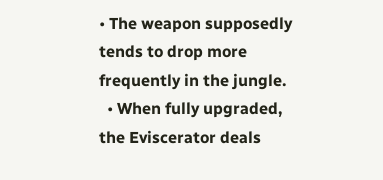• The weapon supposedly tends to drop more frequently in the jungle.
  • When fully upgraded, the Eviscerator deals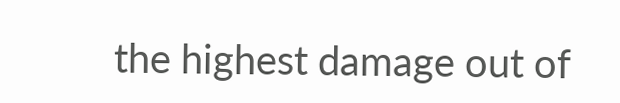the highest damage out of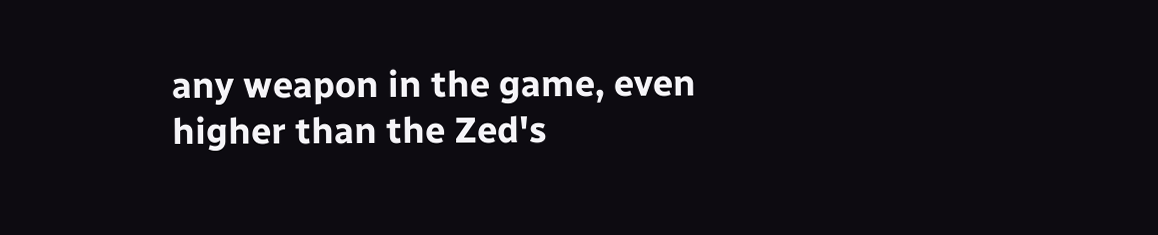any weapon in the game, even higher than the Zed's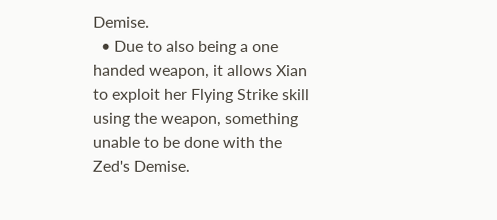Demise.
  • Due to also being a one handed weapon, it allows Xian to exploit her Flying Strike skill using the weapon, something unable to be done with the Zed's Demise.